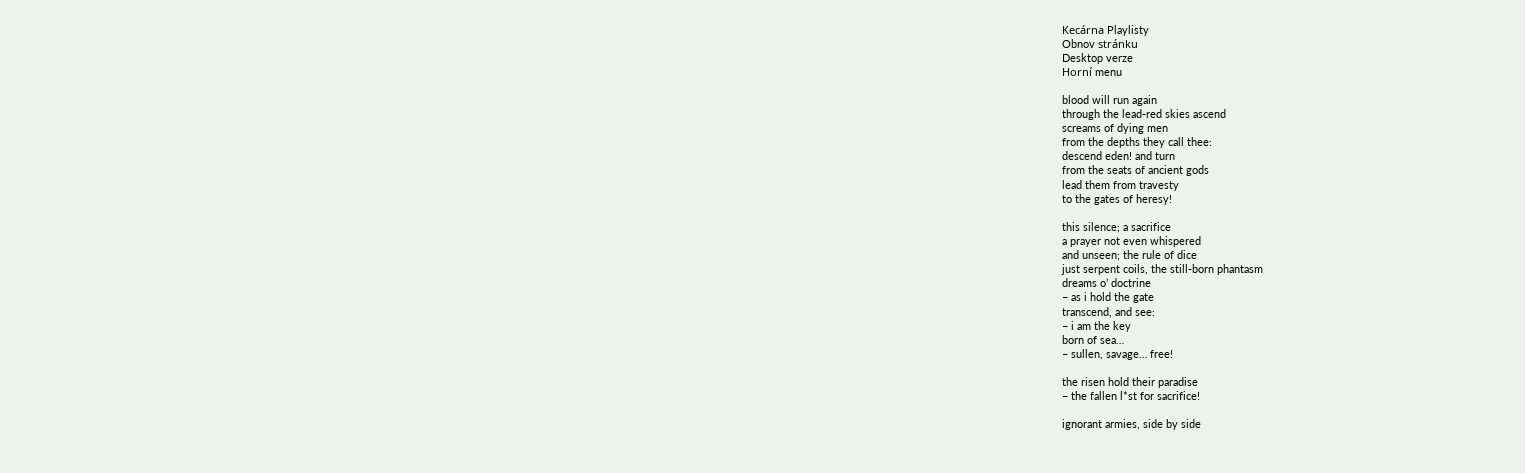Kecárna Playlisty
Obnov stránku
Desktop verze
Horní menu

blood will run again
through the lead-red skies ascend
screams of dying men
from the depths they call thee:
descend eden! and turn
from the seats of ancient gods
lead them from travesty
to the gates of heresy!

this silence; a sacrifice
a prayer not even whispered
and unseen; the rule of dice
just serpent coils, the still-born phantasm
dreams o’ doctrine
– as i hold the gate
transcend, and see:
– i am the key
born of sea…
– sullen, savage… free!

the risen hold their paradise
– the fallen l*st for sacrifice!

ignorant armies, side by side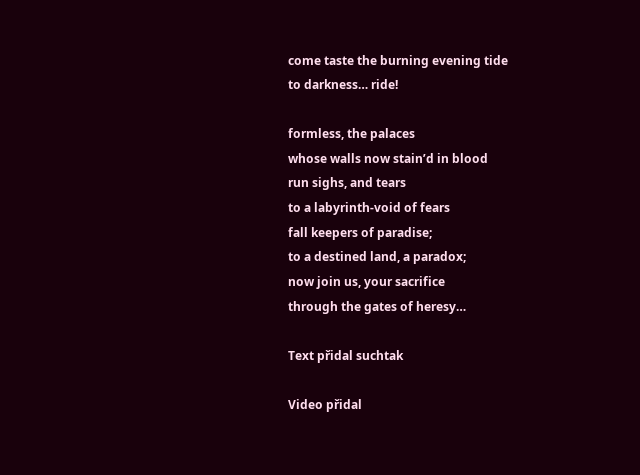come taste the burning evening tide
to darkness… ride!

formless, the palaces
whose walls now stain’d in blood
run sighs, and tears
to a labyrinth-void of fears
fall keepers of paradise;
to a destined land, a paradox;
now join us, your sacrifice
through the gates of heresy…

Text přidal suchtak

Video přidal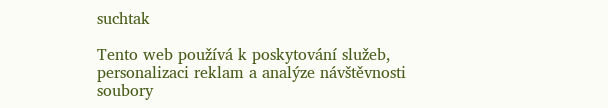suchtak

Tento web používá k poskytování služeb, personalizaci reklam a analýze návštěvnosti soubory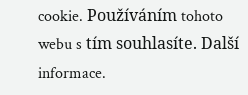cookie. Používáním tohoto webu s tím souhlasíte. Další informace.